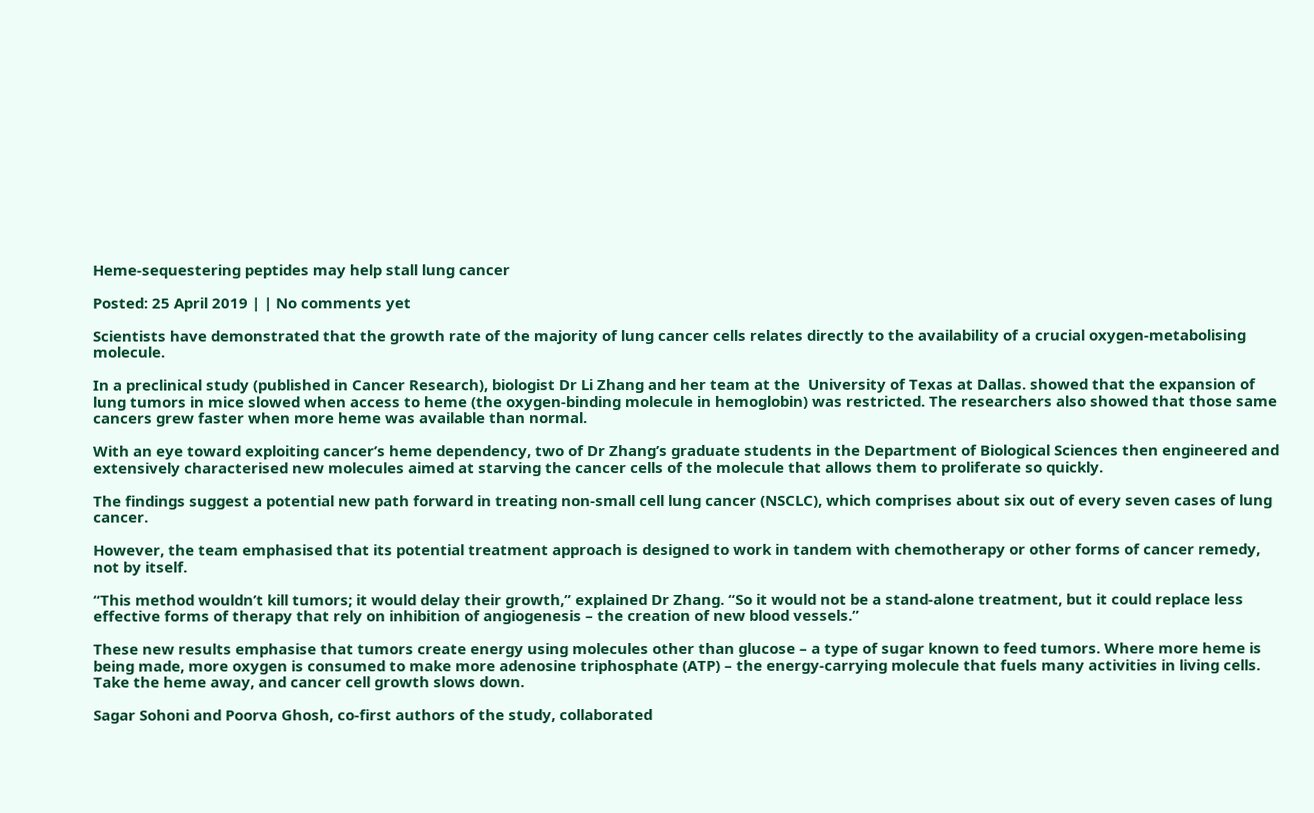Heme-sequestering peptides may help stall lung cancer

Posted: 25 April 2019 | | No comments yet

Scientists have demonstrated that the growth rate of the majority of lung cancer cells relates directly to the availability of a crucial oxygen-metabolising molecule.

In a preclinical study (published in Cancer Research), biologist Dr Li Zhang and her team at the  University of Texas at Dallas. showed that the expansion of lung tumors in mice slowed when access to heme (the oxygen-binding molecule in hemoglobin) was restricted. The researchers also showed that those same cancers grew faster when more heme was available than normal.

With an eye toward exploiting cancer’s heme dependency, two of Dr Zhang’s graduate students in the Department of Biological Sciences then engineered and extensively characterised new molecules aimed at starving the cancer cells of the molecule that allows them to proliferate so quickly.

The findings suggest a potential new path forward in treating non-small cell lung cancer (NSCLC), which comprises about six out of every seven cases of lung cancer.

However, the team emphasised that its potential treatment approach is designed to work in tandem with chemotherapy or other forms of cancer remedy, not by itself.

“This method wouldn’t kill tumors; it would delay their growth,” explained Dr Zhang. “So it would not be a stand-alone treatment, but it could replace less effective forms of therapy that rely on inhibition of angiogenesis – the creation of new blood vessels.”

These new results emphasise that tumors create energy using molecules other than glucose – a type of sugar known to feed tumors. Where more heme is being made, more oxygen is consumed to make more adenosine triphosphate (ATP) – the energy-carrying molecule that fuels many activities in living cells. Take the heme away, and cancer cell growth slows down.

Sagar Sohoni and Poorva Ghosh, co-first authors of the study, collaborated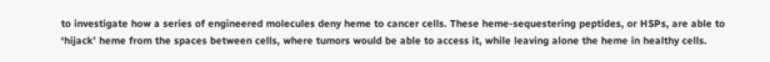to investigate how a series of engineered molecules deny heme to cancer cells. These heme-sequestering peptides, or HSPs, are able to ‘hijack’ heme from the spaces between cells, where tumors would be able to access it, while leaving alone the heme in healthy cells.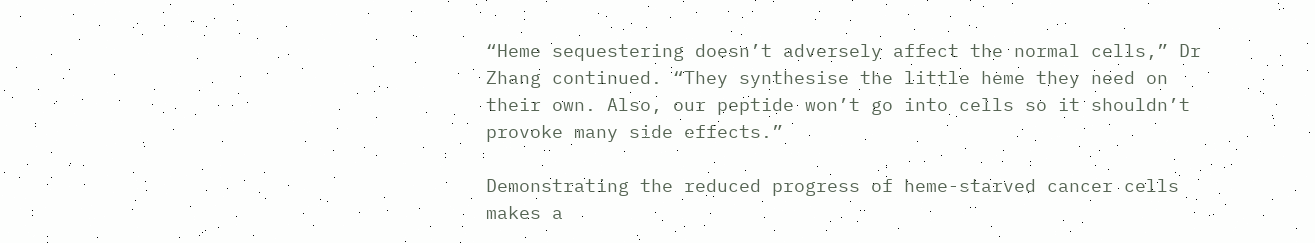“Heme sequestering doesn’t adversely affect the normal cells,” Dr Zhang continued. “They synthesise the little heme they need on their own. Also, our peptide won’t go into cells so it shouldn’t provoke many side effects.”

Demonstrating the reduced progress of heme-starved cancer cells makes a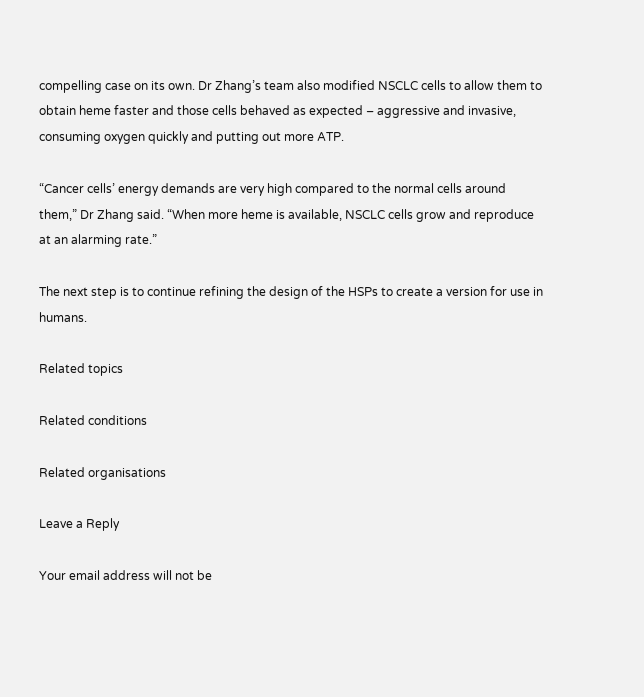compelling case on its own. Dr Zhang’s team also modified NSCLC cells to allow them to obtain heme faster and those cells behaved as expected – aggressive and invasive, consuming oxygen quickly and putting out more ATP.

“Cancer cells’ energy demands are very high compared to the normal cells around them,” Dr Zhang said. “When more heme is available, NSCLC cells grow and reproduce at an alarming rate.”

The next step is to continue refining the design of the HSPs to create a version for use in humans.

Related topics

Related conditions

Related organisations

Leave a Reply

Your email address will not be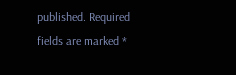published. Required fields are marked *